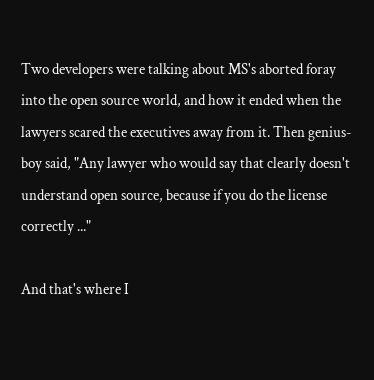Two developers were talking about MS's aborted foray into the open source world, and how it ended when the lawyers scared the executives away from it. Then genius-boy said, "Any lawyer who would say that clearly doesn't understand open source, because if you do the license correctly ..."

And that's where I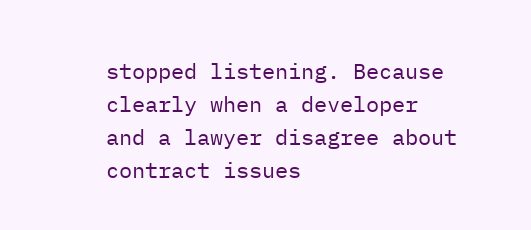stopped listening. Because clearly when a developer and a lawyer disagree about contract issues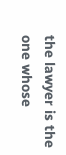the lawyer is the one whose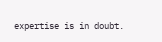expertise is in doubt.